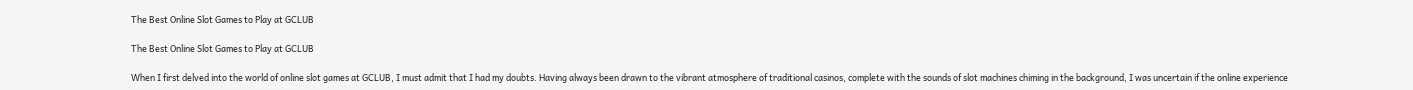The Best Online Slot Games to Play at GCLUB

The Best Online Slot Games to Play at GCLUB

When I first delved into the world of online slot games at GCLUB, I must admit that I had my doubts. Having always been drawn to the vibrant atmosphere of traditional casinos, complete with the sounds of slot machines chiming in the background, I was uncertain if the online experience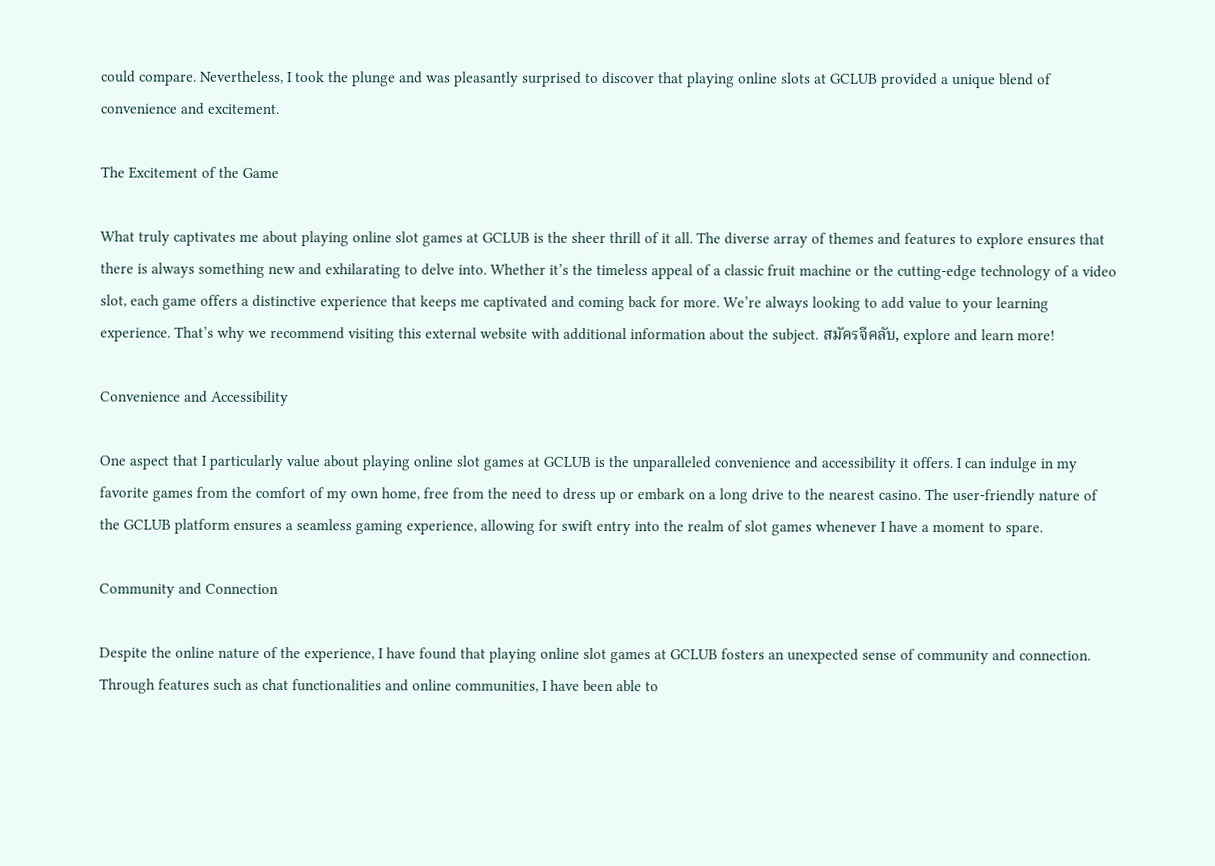could compare. Nevertheless, I took the plunge and was pleasantly surprised to discover that playing online slots at GCLUB provided a unique blend of convenience and excitement.

The Excitement of the Game

What truly captivates me about playing online slot games at GCLUB is the sheer thrill of it all. The diverse array of themes and features to explore ensures that there is always something new and exhilarating to delve into. Whether it’s the timeless appeal of a classic fruit machine or the cutting-edge technology of a video slot, each game offers a distinctive experience that keeps me captivated and coming back for more. We’re always looking to add value to your learning experience. That’s why we recommend visiting this external website with additional information about the subject. สมัครจีคลับ, explore and learn more!

Convenience and Accessibility

One aspect that I particularly value about playing online slot games at GCLUB is the unparalleled convenience and accessibility it offers. I can indulge in my favorite games from the comfort of my own home, free from the need to dress up or embark on a long drive to the nearest casino. The user-friendly nature of the GCLUB platform ensures a seamless gaming experience, allowing for swift entry into the realm of slot games whenever I have a moment to spare.

Community and Connection

Despite the online nature of the experience, I have found that playing online slot games at GCLUB fosters an unexpected sense of community and connection. Through features such as chat functionalities and online communities, I have been able to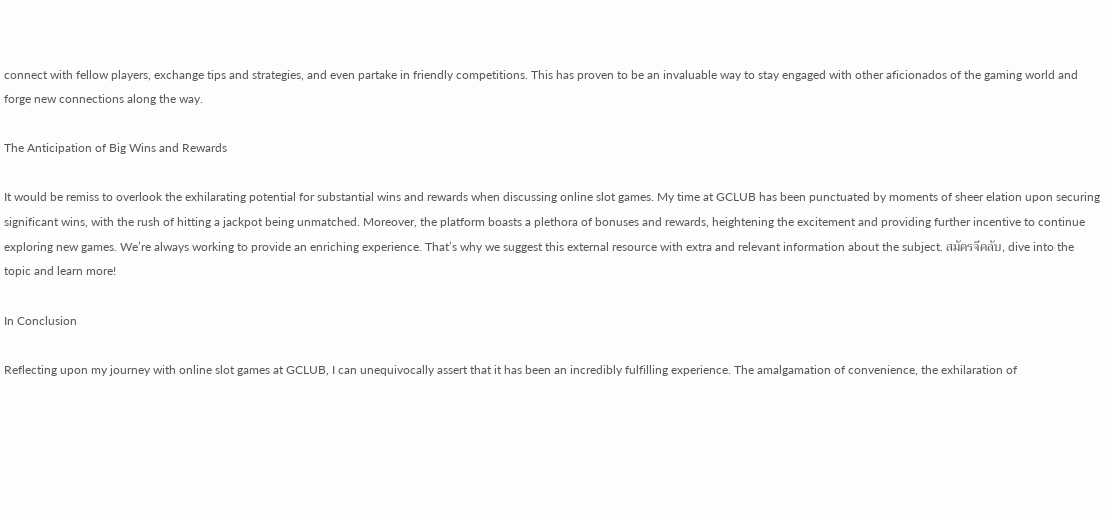connect with fellow players, exchange tips and strategies, and even partake in friendly competitions. This has proven to be an invaluable way to stay engaged with other aficionados of the gaming world and forge new connections along the way.

The Anticipation of Big Wins and Rewards

It would be remiss to overlook the exhilarating potential for substantial wins and rewards when discussing online slot games. My time at GCLUB has been punctuated by moments of sheer elation upon securing significant wins, with the rush of hitting a jackpot being unmatched. Moreover, the platform boasts a plethora of bonuses and rewards, heightening the excitement and providing further incentive to continue exploring new games. We’re always working to provide an enriching experience. That’s why we suggest this external resource with extra and relevant information about the subject. สมัครจีคลับ, dive into the topic and learn more!

In Conclusion

Reflecting upon my journey with online slot games at GCLUB, I can unequivocally assert that it has been an incredibly fulfilling experience. The amalgamation of convenience, the exhilaration of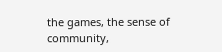the games, the sense of community,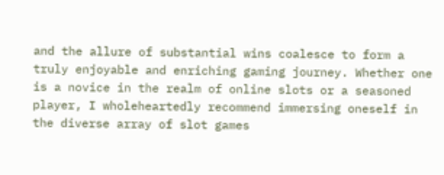and the allure of substantial wins coalesce to form a truly enjoyable and enriching gaming journey. Whether one is a novice in the realm of online slots or a seasoned player, I wholeheartedly recommend immersing oneself in the diverse array of slot games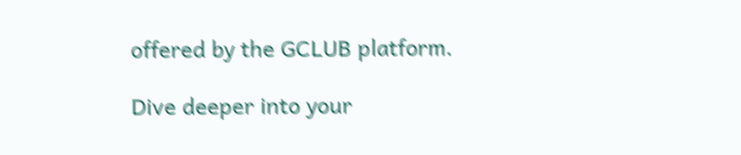offered by the GCLUB platform.

Dive deeper into your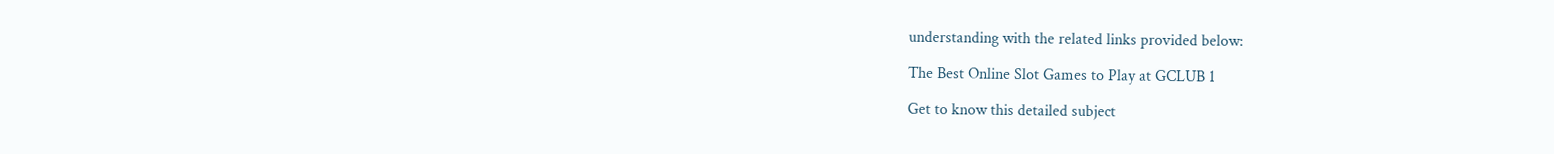understanding with the related links provided below:

The Best Online Slot Games to Play at GCLUB 1

Get to know this detailed subject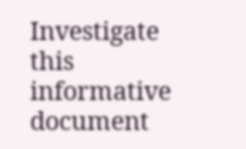Investigate this informative document